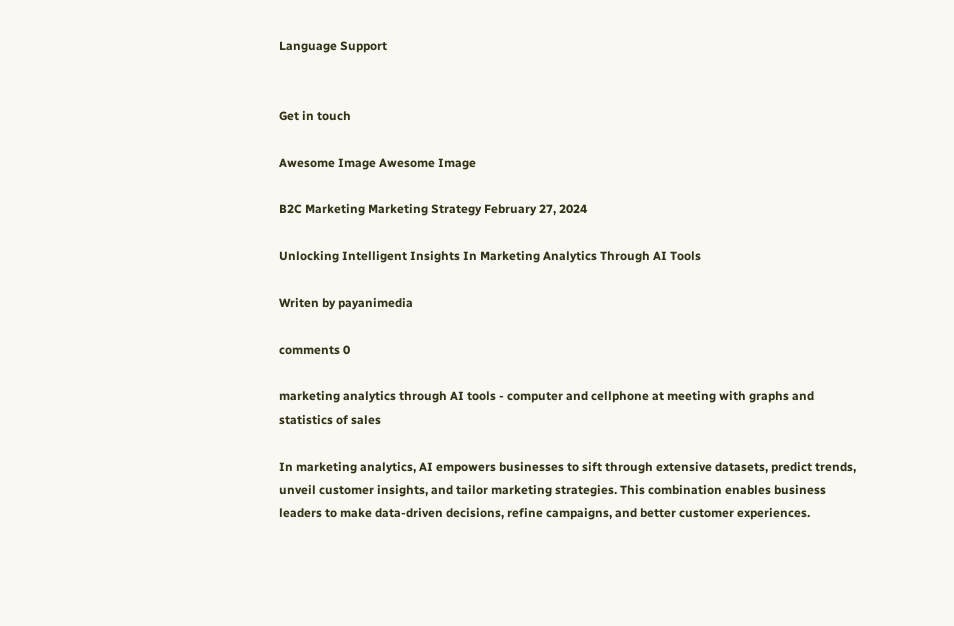Language Support


Get in touch

Awesome Image Awesome Image

B2C Marketing Marketing Strategy February 27, 2024

Unlocking Intelligent Insights In Marketing Analytics Through AI Tools

Writen by payanimedia

comments 0

marketing analytics through AI tools - computer and cellphone at meeting with graphs and statistics of sales

In marketing analytics, AI empowers businesses to sift through extensive datasets, predict trends, unveil customer insights, and tailor marketing strategies. This combination enables business leaders to make data-driven decisions, refine campaigns, and better customer experiences.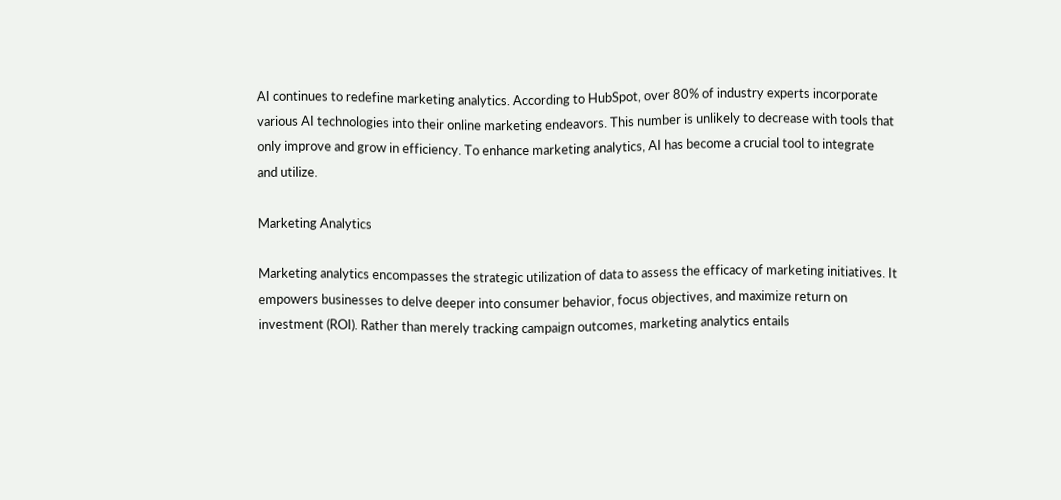AI continues to redefine marketing analytics. According to HubSpot, over 80% of industry experts incorporate various AI technologies into their online marketing endeavors. This number is unlikely to decrease with tools that only improve and grow in efficiency. To enhance marketing analytics, AI has become a crucial tool to integrate and utilize.

Marketing Analytics

Marketing analytics encompasses the strategic utilization of data to assess the efficacy of marketing initiatives. It empowers businesses to delve deeper into consumer behavior, focus objectives, and maximize return on investment (ROI). Rather than merely tracking campaign outcomes, marketing analytics entails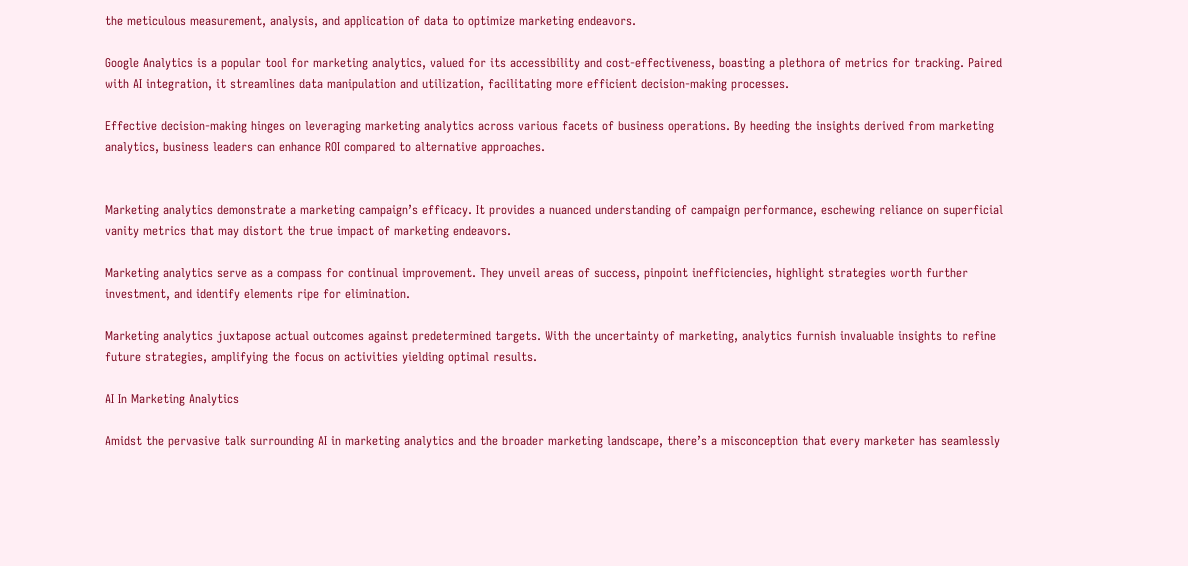the meticulous measurement, analysis, and application of data to optimize marketing endeavors.

Google Analytics is a popular tool for marketing analytics, valued for its accessibility and cost-effectiveness, boasting a plethora of metrics for tracking. Paired with AI integration, it streamlines data manipulation and utilization, facilitating more efficient decision-making processes.

Effective decision-making hinges on leveraging marketing analytics across various facets of business operations. By heeding the insights derived from marketing analytics, business leaders can enhance ROI compared to alternative approaches.


Marketing analytics demonstrate a marketing campaign’s efficacy. It provides a nuanced understanding of campaign performance, eschewing reliance on superficial vanity metrics that may distort the true impact of marketing endeavors.

Marketing analytics serve as a compass for continual improvement. They unveil areas of success, pinpoint inefficiencies, highlight strategies worth further investment, and identify elements ripe for elimination.

Marketing analytics juxtapose actual outcomes against predetermined targets. With the uncertainty of marketing, analytics furnish invaluable insights to refine future strategies, amplifying the focus on activities yielding optimal results.

AI In Marketing Analytics

Amidst the pervasive talk surrounding AI in marketing analytics and the broader marketing landscape, there’s a misconception that every marketer has seamlessly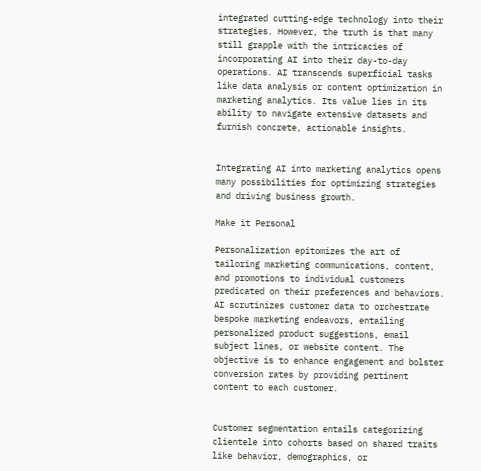integrated cutting-edge technology into their strategies. However, the truth is that many still grapple with the intricacies of incorporating AI into their day-to-day operations. AI transcends superficial tasks like data analysis or content optimization in marketing analytics. Its value lies in its ability to navigate extensive datasets and furnish concrete, actionable insights.


Integrating AI into marketing analytics opens many possibilities for optimizing strategies and driving business growth.

Make it Personal

Personalization epitomizes the art of tailoring marketing communications, content, and promotions to individual customers predicated on their preferences and behaviors. AI scrutinizes customer data to orchestrate bespoke marketing endeavors, entailing personalized product suggestions, email subject lines, or website content. The objective is to enhance engagement and bolster conversion rates by providing pertinent content to each customer.


Customer segmentation entails categorizing clientele into cohorts based on shared traits like behavior, demographics, or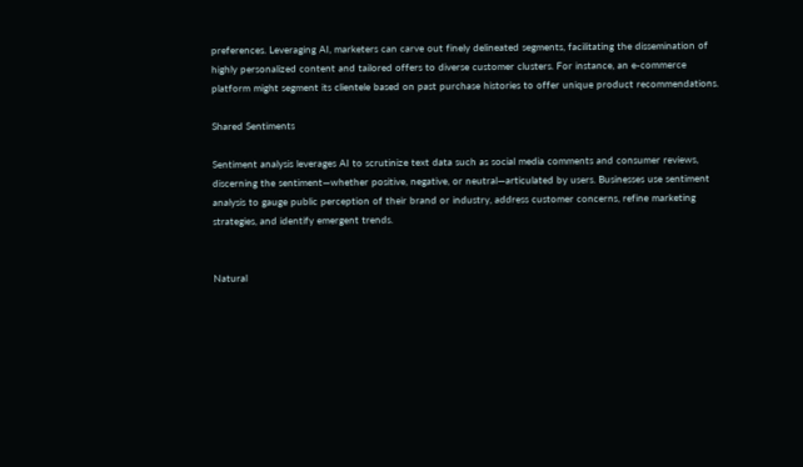preferences. Leveraging AI, marketers can carve out finely delineated segments, facilitating the dissemination of highly personalized content and tailored offers to diverse customer clusters. For instance, an e-commerce platform might segment its clientele based on past purchase histories to offer unique product recommendations.

Shared Sentiments

Sentiment analysis leverages AI to scrutinize text data such as social media comments and consumer reviews, discerning the sentiment—whether positive, negative, or neutral—articulated by users. Businesses use sentiment analysis to gauge public perception of their brand or industry, address customer concerns, refine marketing strategies, and identify emergent trends.


Natural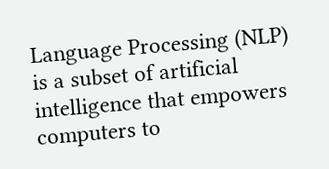Language Processing (NLP) is a subset of artificial intelligence that empowers computers to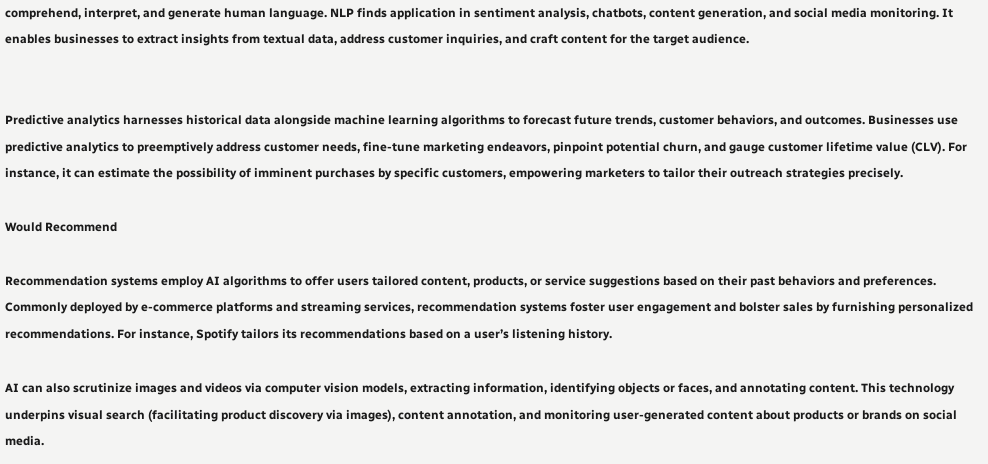comprehend, interpret, and generate human language. NLP finds application in sentiment analysis, chatbots, content generation, and social media monitoring. It enables businesses to extract insights from textual data, address customer inquiries, and craft content for the target audience.


Predictive analytics harnesses historical data alongside machine learning algorithms to forecast future trends, customer behaviors, and outcomes. Businesses use predictive analytics to preemptively address customer needs, fine-tune marketing endeavors, pinpoint potential churn, and gauge customer lifetime value (CLV). For instance, it can estimate the possibility of imminent purchases by specific customers, empowering marketers to tailor their outreach strategies precisely.

Would Recommend

Recommendation systems employ AI algorithms to offer users tailored content, products, or service suggestions based on their past behaviors and preferences. Commonly deployed by e-commerce platforms and streaming services, recommendation systems foster user engagement and bolster sales by furnishing personalized recommendations. For instance, Spotify tailors its recommendations based on a user’s listening history.

AI can also scrutinize images and videos via computer vision models, extracting information, identifying objects or faces, and annotating content. This technology underpins visual search (facilitating product discovery via images), content annotation, and monitoring user-generated content about products or brands on social media.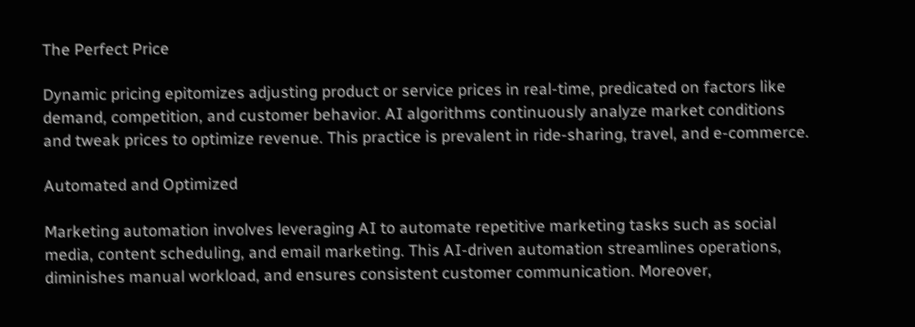The Perfect Price

Dynamic pricing epitomizes adjusting product or service prices in real-time, predicated on factors like demand, competition, and customer behavior. AI algorithms continuously analyze market conditions and tweak prices to optimize revenue. This practice is prevalent in ride-sharing, travel, and e-commerce.

Automated and Optimized

Marketing automation involves leveraging AI to automate repetitive marketing tasks such as social media, content scheduling, and email marketing. This AI-driven automation streamlines operations, diminishes manual workload, and ensures consistent customer communication. Moreover,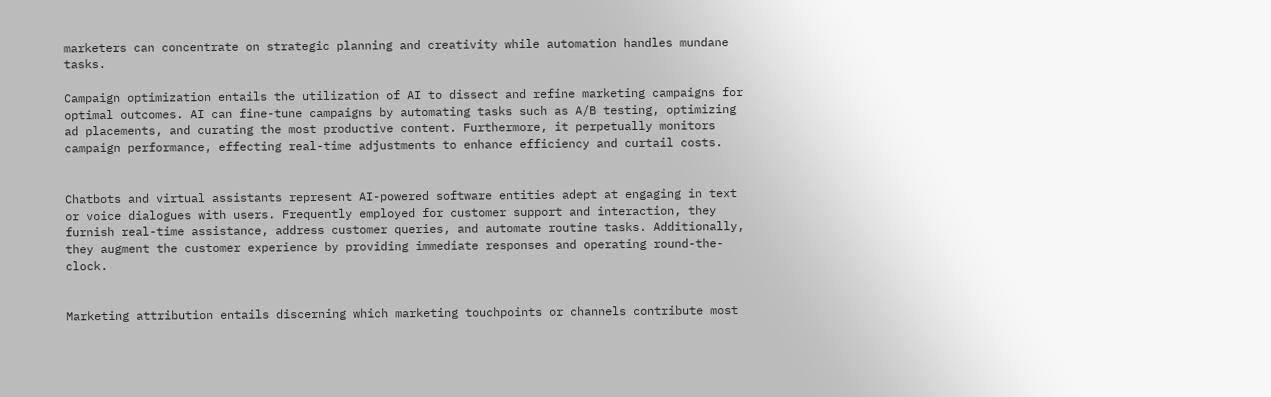marketers can concentrate on strategic planning and creativity while automation handles mundane tasks.

Campaign optimization entails the utilization of AI to dissect and refine marketing campaigns for optimal outcomes. AI can fine-tune campaigns by automating tasks such as A/B testing, optimizing ad placements, and curating the most productive content. Furthermore, it perpetually monitors campaign performance, effecting real-time adjustments to enhance efficiency and curtail costs.


Chatbots and virtual assistants represent AI-powered software entities adept at engaging in text or voice dialogues with users. Frequently employed for customer support and interaction, they furnish real-time assistance, address customer queries, and automate routine tasks. Additionally, they augment the customer experience by providing immediate responses and operating round-the-clock.


Marketing attribution entails discerning which marketing touchpoints or channels contribute most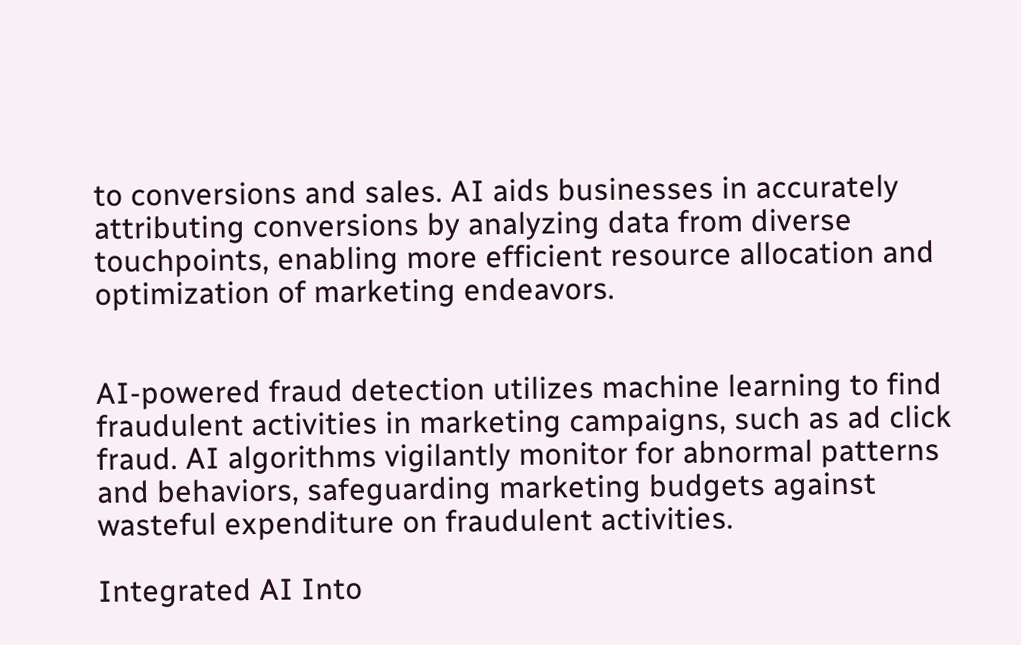to conversions and sales. AI aids businesses in accurately attributing conversions by analyzing data from diverse touchpoints, enabling more efficient resource allocation and optimization of marketing endeavors.


AI-powered fraud detection utilizes machine learning to find fraudulent activities in marketing campaigns, such as ad click fraud. AI algorithms vigilantly monitor for abnormal patterns and behaviors, safeguarding marketing budgets against wasteful expenditure on fraudulent activities.

Integrated AI Into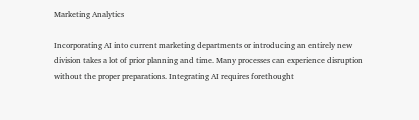Marketing Analytics

Incorporating AI into current marketing departments or introducing an entirely new division takes a lot of prior planning and time. Many processes can experience disruption without the proper preparations. Integrating AI requires forethought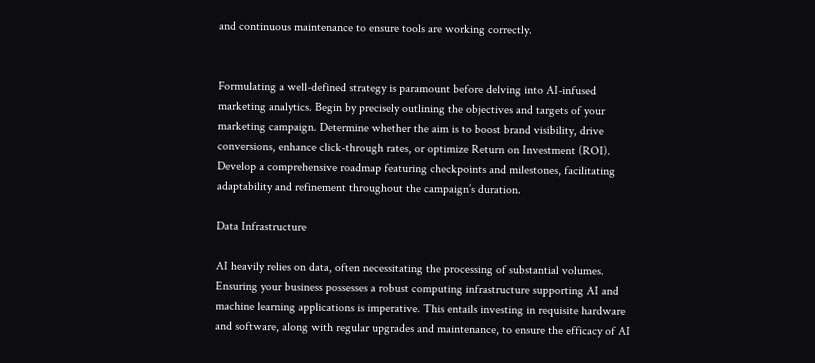and continuous maintenance to ensure tools are working correctly.


Formulating a well-defined strategy is paramount before delving into AI-infused marketing analytics. Begin by precisely outlining the objectives and targets of your marketing campaign. Determine whether the aim is to boost brand visibility, drive conversions, enhance click-through rates, or optimize Return on Investment (ROI). Develop a comprehensive roadmap featuring checkpoints and milestones, facilitating adaptability and refinement throughout the campaign’s duration.

Data Infrastructure

AI heavily relies on data, often necessitating the processing of substantial volumes. Ensuring your business possesses a robust computing infrastructure supporting AI and machine learning applications is imperative. This entails investing in requisite hardware and software, along with regular upgrades and maintenance, to ensure the efficacy of AI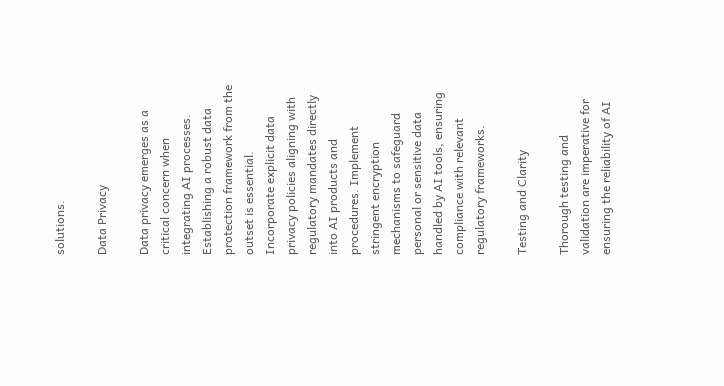solutions.

Data Privacy

Data privacy emerges as a critical concern when integrating AI processes. Establishing a robust data protection framework from the outset is essential. Incorporate explicit data privacy policies aligning with regulatory mandates directly into AI products and procedures. Implement stringent encryption mechanisms to safeguard personal or sensitive data handled by AI tools, ensuring compliance with relevant regulatory frameworks.

Testing and Clarity

Thorough testing and validation are imperative for ensuring the reliability of AI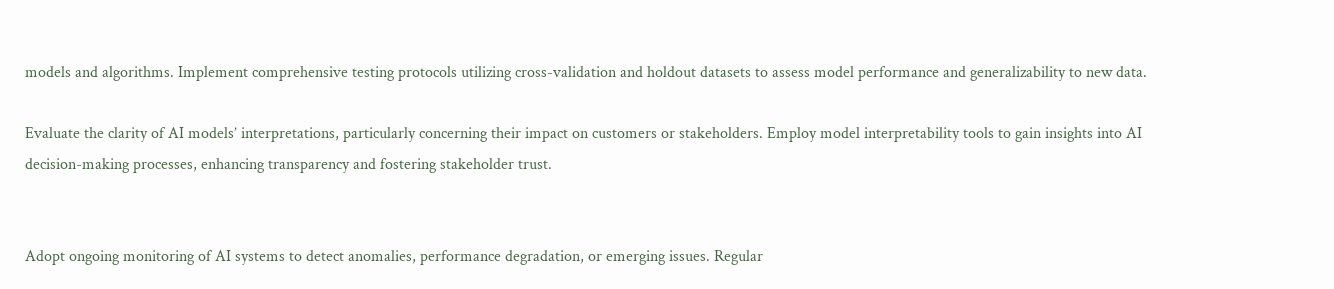models and algorithms. Implement comprehensive testing protocols utilizing cross-validation and holdout datasets to assess model performance and generalizability to new data.

Evaluate the clarity of AI models’ interpretations, particularly concerning their impact on customers or stakeholders. Employ model interpretability tools to gain insights into AI decision-making processes, enhancing transparency and fostering stakeholder trust.


Adopt ongoing monitoring of AI systems to detect anomalies, performance degradation, or emerging issues. Regular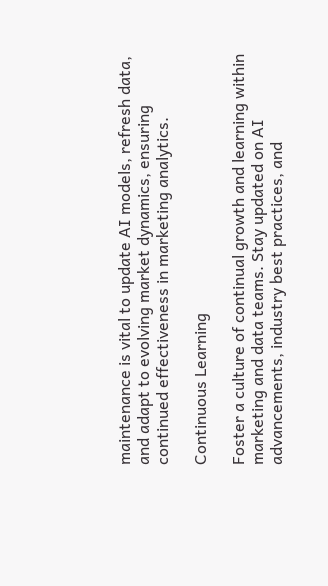maintenance is vital to update AI models, refresh data, and adapt to evolving market dynamics, ensuring continued effectiveness in marketing analytics.

Continuous Learning

Foster a culture of continual growth and learning within marketing and data teams. Stay updated on AI advancements, industry best practices, and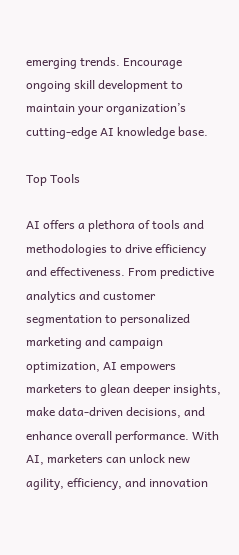emerging trends. Encourage ongoing skill development to maintain your organization’s cutting-edge AI knowledge base.

Top Tools

AI offers a plethora of tools and methodologies to drive efficiency and effectiveness. From predictive analytics and customer segmentation to personalized marketing and campaign optimization, AI empowers marketers to glean deeper insights, make data-driven decisions, and enhance overall performance. With AI, marketers can unlock new agility, efficiency, and innovation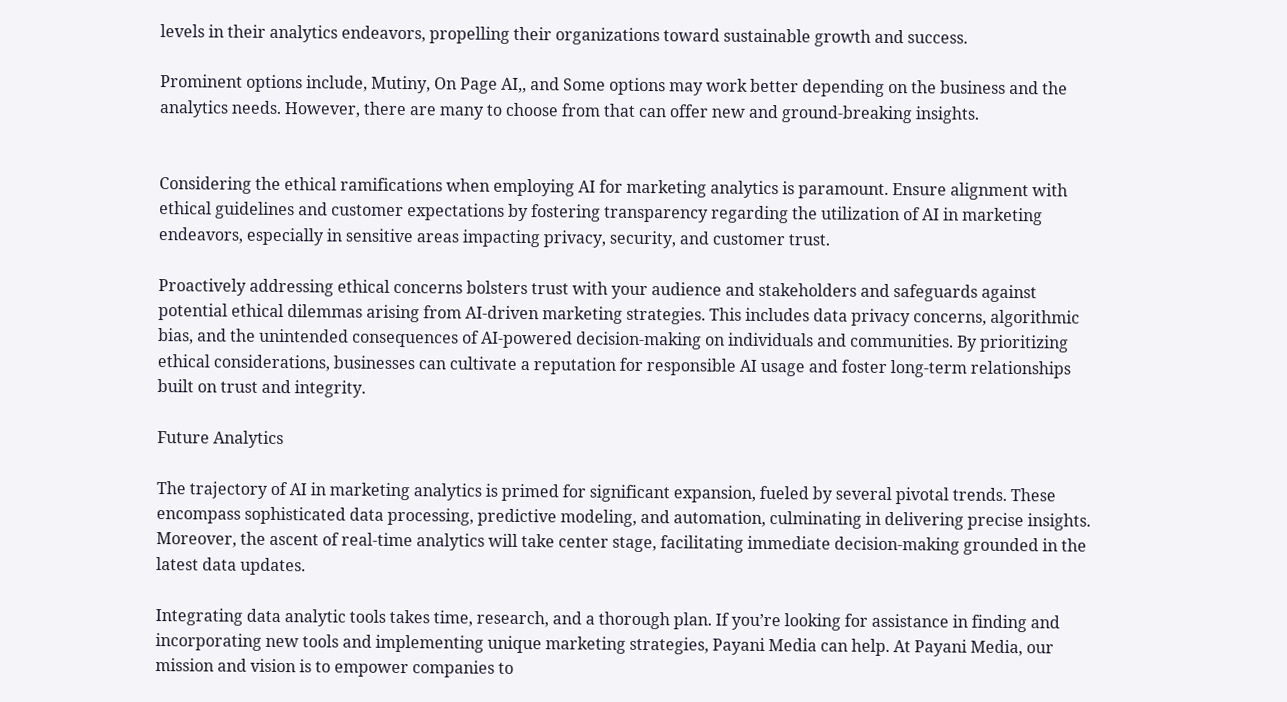levels in their analytics endeavors, propelling their organizations toward sustainable growth and success.

Prominent options include, Mutiny, On Page AI,, and Some options may work better depending on the business and the analytics needs. However, there are many to choose from that can offer new and ground-breaking insights.


Considering the ethical ramifications when employing AI for marketing analytics is paramount. Ensure alignment with ethical guidelines and customer expectations by fostering transparency regarding the utilization of AI in marketing endeavors, especially in sensitive areas impacting privacy, security, and customer trust.

Proactively addressing ethical concerns bolsters trust with your audience and stakeholders and safeguards against potential ethical dilemmas arising from AI-driven marketing strategies. This includes data privacy concerns, algorithmic bias, and the unintended consequences of AI-powered decision-making on individuals and communities. By prioritizing ethical considerations, businesses can cultivate a reputation for responsible AI usage and foster long-term relationships built on trust and integrity.

Future Analytics

The trajectory of AI in marketing analytics is primed for significant expansion, fueled by several pivotal trends. These encompass sophisticated data processing, predictive modeling, and automation, culminating in delivering precise insights. Moreover, the ascent of real-time analytics will take center stage, facilitating immediate decision-making grounded in the latest data updates.

Integrating data analytic tools takes time, research, and a thorough plan. If you’re looking for assistance in finding and incorporating new tools and implementing unique marketing strategies, Payani Media can help. At Payani Media, our mission and vision is to empower companies to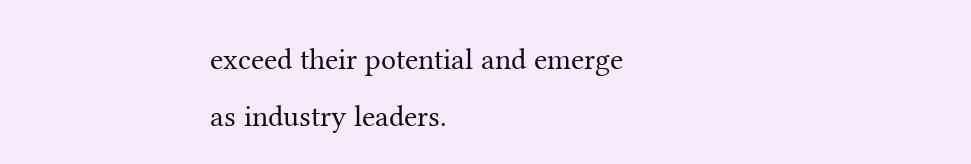exceed their potential and emerge as industry leaders.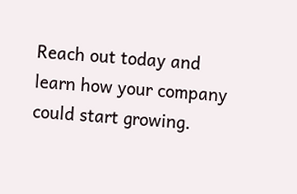Reach out today and learn how your company could start growing.